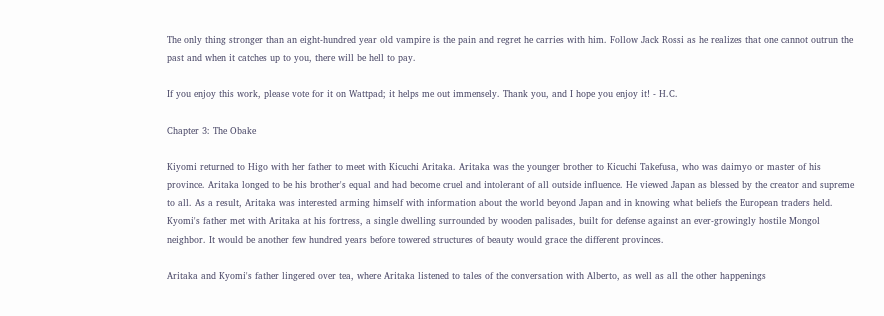The only thing stronger than an eight-hundred year old vampire is the pain and regret he carries with him. Follow Jack Rossi as he realizes that one cannot outrun the past and when it catches up to you, there will be hell to pay.

If you enjoy this work, please vote for it on Wattpad; it helps me out immensely. Thank you, and I hope you enjoy it! - H.C.

Chapter 3: The Obake

Kiyomi returned to Higo with her father to meet with Kicuchi Aritaka. Aritaka was the younger brother to Kicuchi Takefusa, who was daimyo or master of his province. Aritaka longed to be his brother's equal and had become cruel and intolerant of all outside influence. He viewed Japan as blessed by the creator and supreme to all. As a result, Aritaka was interested arming himself with information about the world beyond Japan and in knowing what beliefs the European traders held. Kyomi's father met with Aritaka at his fortress, a single dwelling surrounded by wooden palisades, built for defense against an ever-growingly hostile Mongol neighbor. It would be another few hundred years before towered structures of beauty would grace the different provinces.

Aritaka and Kyomi's father lingered over tea, where Aritaka listened to tales of the conversation with Alberto, as well as all the other happenings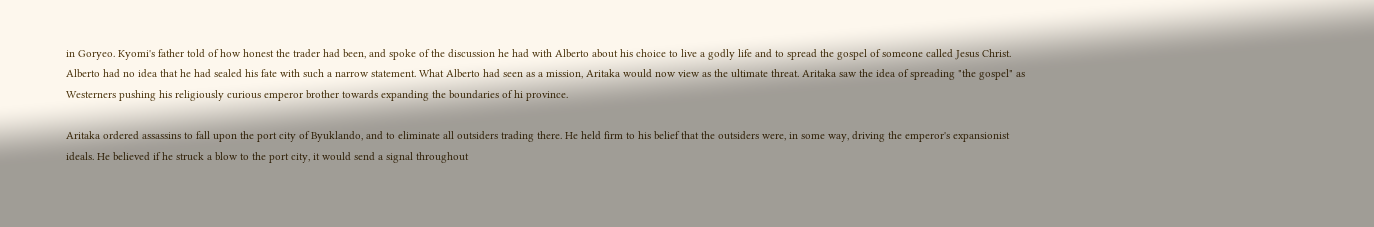in Goryeo. Kyomi's father told of how honest the trader had been, and spoke of the discussion he had with Alberto about his choice to live a godly life and to spread the gospel of someone called Jesus Christ. Alberto had no idea that he had sealed his fate with such a narrow statement. What Alberto had seen as a mission, Aritaka would now view as the ultimate threat. Aritaka saw the idea of spreading "the gospel" as Westerners pushing his religiously curious emperor brother towards expanding the boundaries of hi province.

Aritaka ordered assassins to fall upon the port city of Byuklando, and to eliminate all outsiders trading there. He held firm to his belief that the outsiders were, in some way, driving the emperor's expansionist ideals. He believed if he struck a blow to the port city, it would send a signal throughout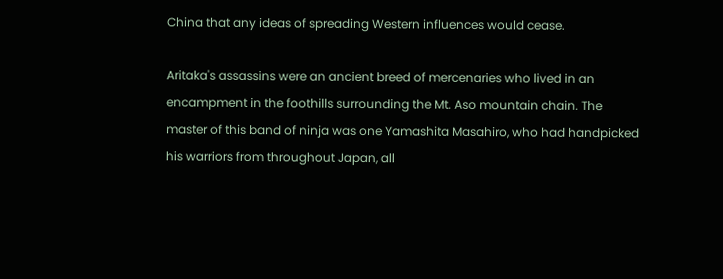China that any ideas of spreading Western influences would cease.

Aritaka's assassins were an ancient breed of mercenaries who lived in an encampment in the foothills surrounding the Mt. Aso mountain chain. The master of this band of ninja was one Yamashita Masahiro, who had handpicked his warriors from throughout Japan, all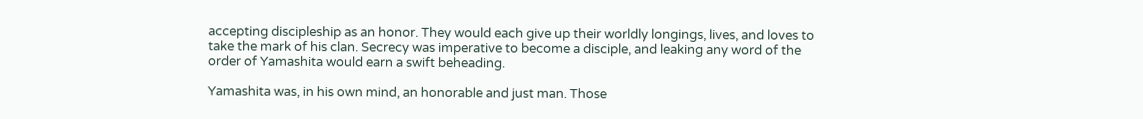accepting discipleship as an honor. They would each give up their worldly longings, lives, and loves to take the mark of his clan. Secrecy was imperative to become a disciple, and leaking any word of the order of Yamashita would earn a swift beheading.

Yamashita was, in his own mind, an honorable and just man. Those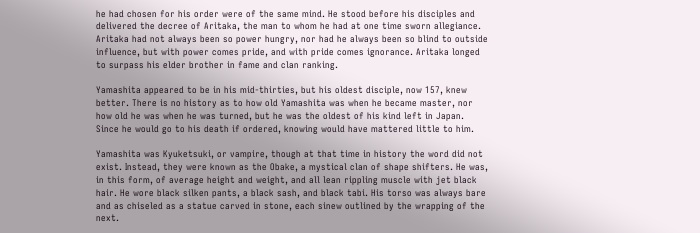he had chosen for his order were of the same mind. He stood before his disciples and delivered the decree of Aritaka, the man to whom he had at one time sworn allegiance. Aritaka had not always been so power hungry, nor had he always been so blind to outside influence, but with power comes pride, and with pride comes ignorance. Aritaka longed to surpass his elder brother in fame and clan ranking.

Yamashita appeared to be in his mid-thirties, but his oldest disciple, now 157, knew better. There is no history as to how old Yamashita was when he became master, nor how old he was when he was turned, but he was the oldest of his kind left in Japan. Since he would go to his death if ordered, knowing would have mattered little to him.

Yamashita was Kyuketsuki, or vampire, though at that time in history the word did not exist. Instead, they were known as the Obake, a mystical clan of shape shifters. He was, in this form, of average height and weight, and all lean rippling muscle with jet black hair. He wore black silken pants, a black sash, and black tabi. His torso was always bare and as chiseled as a statue carved in stone, each sinew outlined by the wrapping of the next.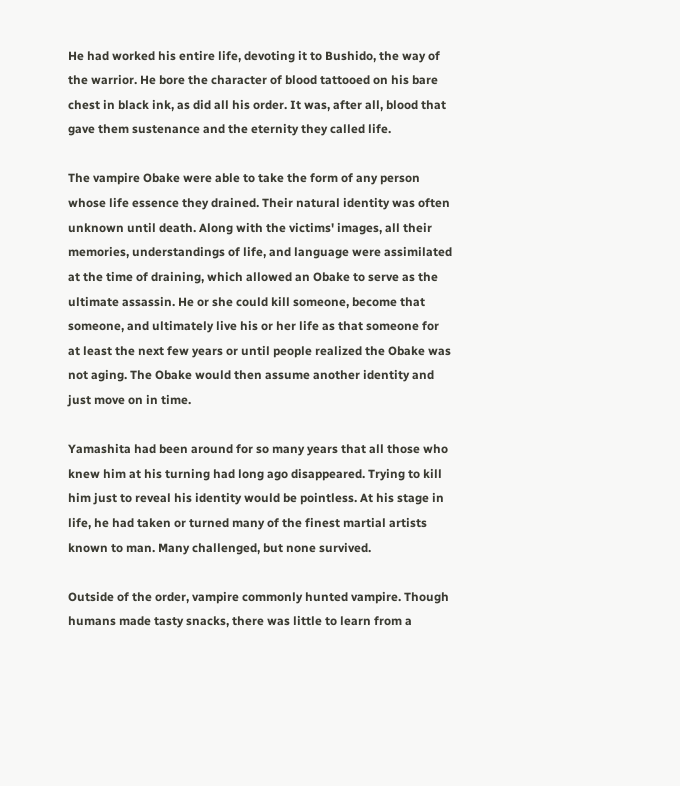He had worked his entire life, devoting it to Bushido, the way of the warrior. He bore the character of blood tattooed on his bare chest in black ink, as did all his order. It was, after all, blood that gave them sustenance and the eternity they called life.

The vampire Obake were able to take the form of any person whose life essence they drained. Their natural identity was often unknown until death. Along with the victims' images, all their memories, understandings of life, and language were assimilated at the time of draining, which allowed an Obake to serve as the ultimate assassin. He or she could kill someone, become that someone, and ultimately live his or her life as that someone for at least the next few years or until people realized the Obake was not aging. The Obake would then assume another identity and just move on in time.

Yamashita had been around for so many years that all those who knew him at his turning had long ago disappeared. Trying to kill him just to reveal his identity would be pointless. At his stage in life, he had taken or turned many of the finest martial artists known to man. Many challenged, but none survived.

Outside of the order, vampire commonly hunted vampire. Though humans made tasty snacks, there was little to learn from a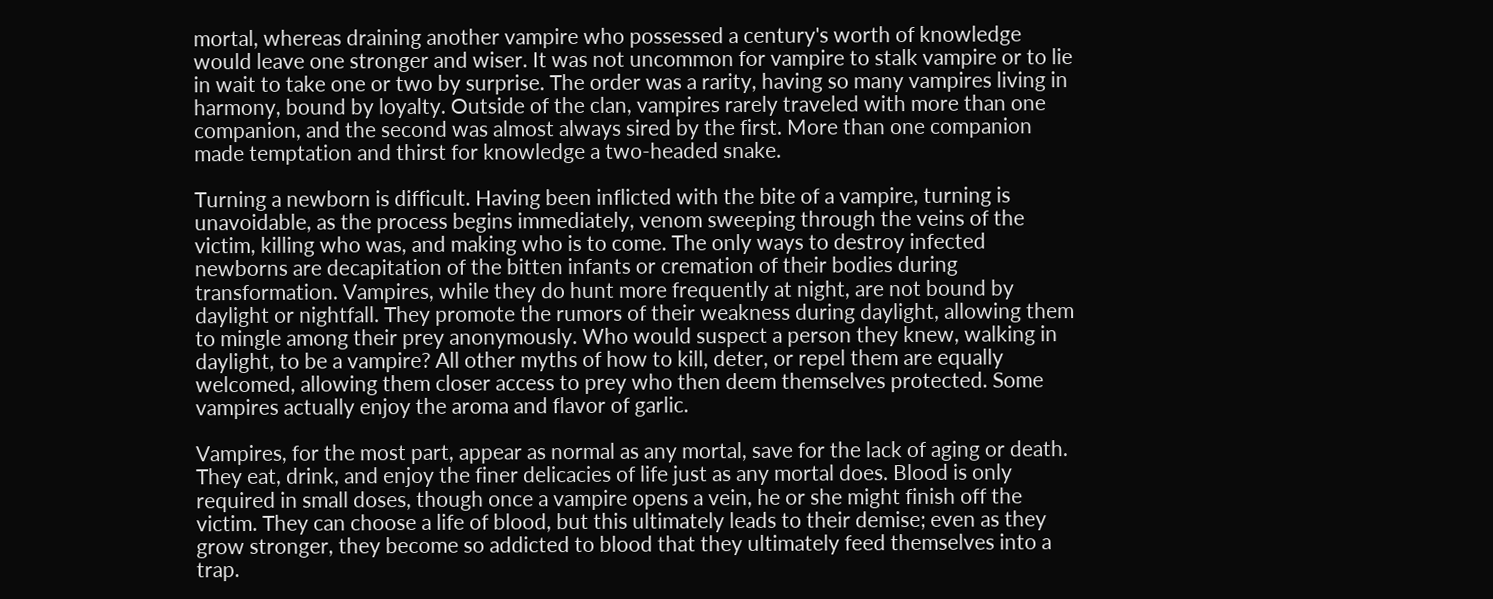mortal, whereas draining another vampire who possessed a century's worth of knowledge would leave one stronger and wiser. It was not uncommon for vampire to stalk vampire or to lie in wait to take one or two by surprise. The order was a rarity, having so many vampires living in harmony, bound by loyalty. Outside of the clan, vampires rarely traveled with more than one companion, and the second was almost always sired by the first. More than one companion made temptation and thirst for knowledge a two-headed snake.

Turning a newborn is difficult. Having been inflicted with the bite of a vampire, turning is unavoidable, as the process begins immediately, venom sweeping through the veins of the victim, killing who was, and making who is to come. The only ways to destroy infected newborns are decapitation of the bitten infants or cremation of their bodies during transformation. Vampires, while they do hunt more frequently at night, are not bound by daylight or nightfall. They promote the rumors of their weakness during daylight, allowing them to mingle among their prey anonymously. Who would suspect a person they knew, walking in daylight, to be a vampire? All other myths of how to kill, deter, or repel them are equally welcomed, allowing them closer access to prey who then deem themselves protected. Some vampires actually enjoy the aroma and flavor of garlic.

Vampires, for the most part, appear as normal as any mortal, save for the lack of aging or death. They eat, drink, and enjoy the finer delicacies of life just as any mortal does. Blood is only required in small doses, though once a vampire opens a vein, he or she might finish off the victim. They can choose a life of blood, but this ultimately leads to their demise; even as they grow stronger, they become so addicted to blood that they ultimately feed themselves into a trap.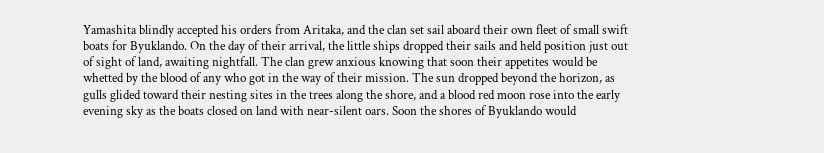Yamashita blindly accepted his orders from Aritaka, and the clan set sail aboard their own fleet of small swift boats for Byuklando. On the day of their arrival, the little ships dropped their sails and held position just out of sight of land, awaiting nightfall. The clan grew anxious knowing that soon their appetites would be whetted by the blood of any who got in the way of their mission. The sun dropped beyond the horizon, as gulls glided toward their nesting sites in the trees along the shore, and a blood red moon rose into the early evening sky as the boats closed on land with near-silent oars. Soon the shores of Byuklando would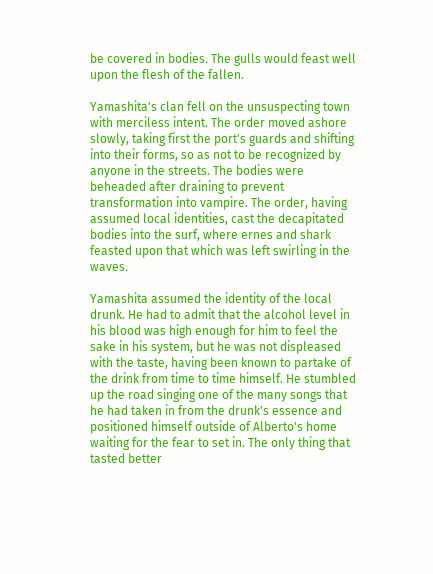be covered in bodies. The gulls would feast well upon the flesh of the fallen.

Yamashita's clan fell on the unsuspecting town with merciless intent. The order moved ashore slowly, taking first the port's guards and shifting into their forms, so as not to be recognized by anyone in the streets. The bodies were beheaded after draining to prevent transformation into vampire. The order, having assumed local identities, cast the decapitated bodies into the surf, where ernes and shark feasted upon that which was left swirling in the waves.

Yamashita assumed the identity of the local drunk. He had to admit that the alcohol level in his blood was high enough for him to feel the sake in his system, but he was not displeased with the taste, having been known to partake of the drink from time to time himself. He stumbled up the road singing one of the many songs that he had taken in from the drunk's essence and positioned himself outside of Alberto's home waiting for the fear to set in. The only thing that tasted better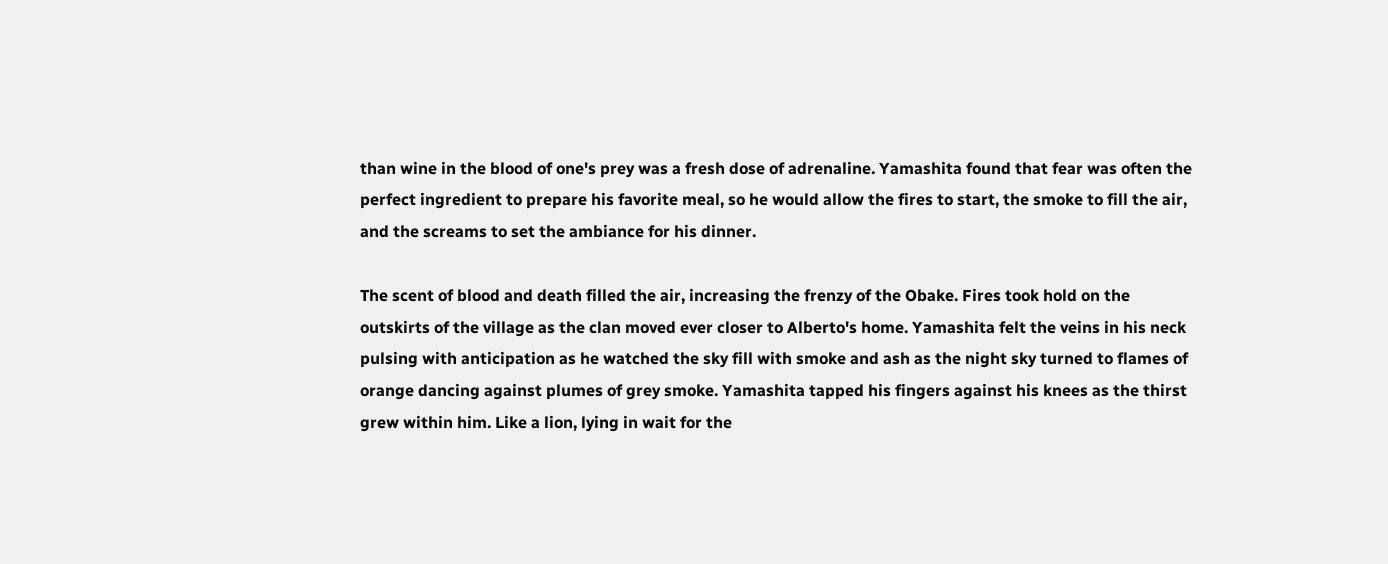than wine in the blood of one's prey was a fresh dose of adrenaline. Yamashita found that fear was often the perfect ingredient to prepare his favorite meal, so he would allow the fires to start, the smoke to fill the air, and the screams to set the ambiance for his dinner.

The scent of blood and death filled the air, increasing the frenzy of the Obake. Fires took hold on the outskirts of the village as the clan moved ever closer to Alberto's home. Yamashita felt the veins in his neck pulsing with anticipation as he watched the sky fill with smoke and ash as the night sky turned to flames of orange dancing against plumes of grey smoke. Yamashita tapped his fingers against his knees as the thirst grew within him. Like a lion, lying in wait for the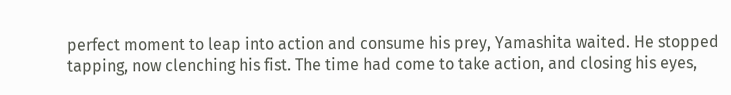perfect moment to leap into action and consume his prey, Yamashita waited. He stopped tapping, now clenching his fist. The time had come to take action, and closing his eyes,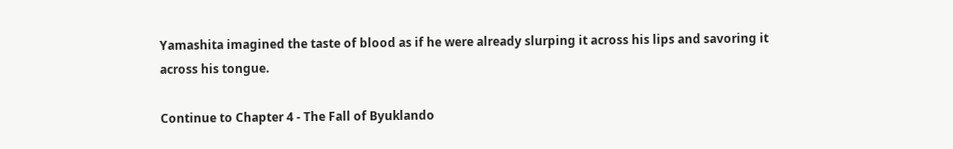Yamashita imagined the taste of blood as if he were already slurping it across his lips and savoring it across his tongue.

Continue to Chapter 4 - The Fall of Byuklando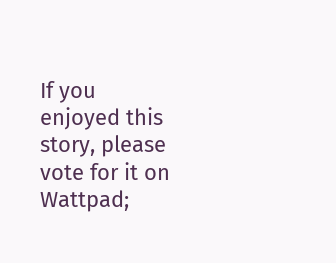If you enjoyed this story, please vote for it on Wattpad;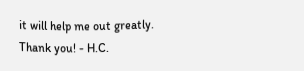it will help me out greatly. Thank you! - H.C.